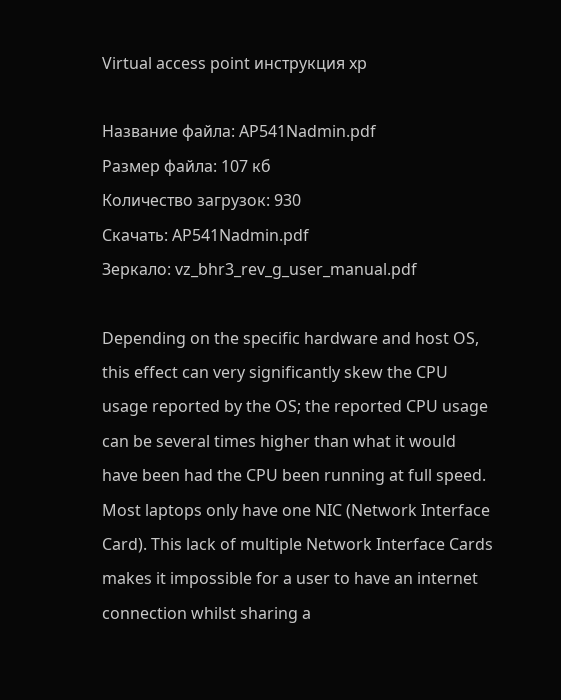Virtual access point инструкция xp

Название файла: AP541Nadmin.pdf
Размер файла: 107 кб
Количество загрузок: 930
Скачать: AP541Nadmin.pdf
Зеркало: vz_bhr3_rev_g_user_manual.pdf

Depending on the specific hardware and host OS, this effect can very significantly skew the CPU usage reported by the OS; the reported CPU usage can be several times higher than what it would have been had the CPU been running at full speed. Most laptops only have one NIC (Network Interface Card). This lack of multiple Network Interface Cards makes it impossible for a user to have an internet connection whilst sharing a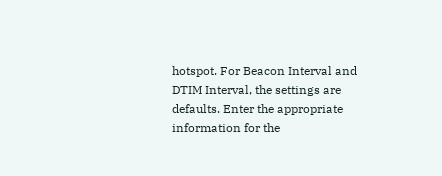hotspot. For Beacon Interval and DTIM Interval, the settings are defaults. Enter the appropriate information for the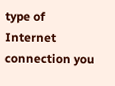type of Internet connection you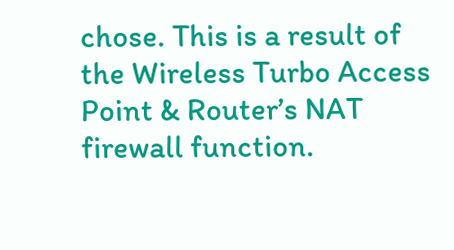chose. This is a result of the Wireless Turbo Access Point & Router’s NAT firewall function.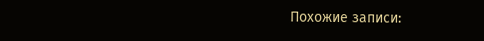Похожие записи: